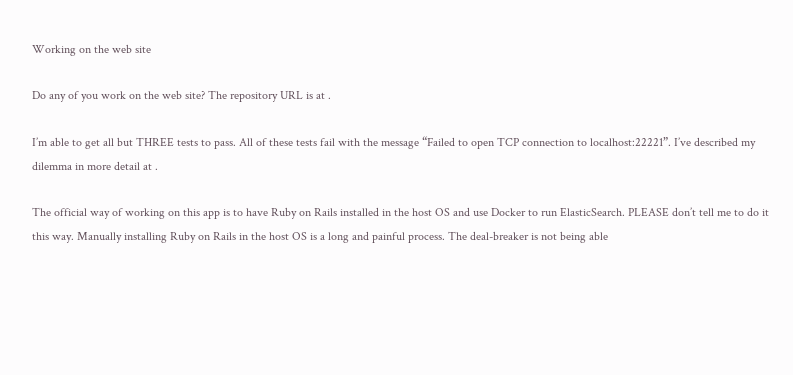Working on the web site

Do any of you work on the web site? The repository URL is at .

I’m able to get all but THREE tests to pass. All of these tests fail with the message “Failed to open TCP connection to localhost:22221”. I’ve described my dilemma in more detail at .

The official way of working on this app is to have Ruby on Rails installed in the host OS and use Docker to run ElasticSearch. PLEASE don’t tell me to do it this way. Manually installing Ruby on Rails in the host OS is a long and painful process. The deal-breaker is not being able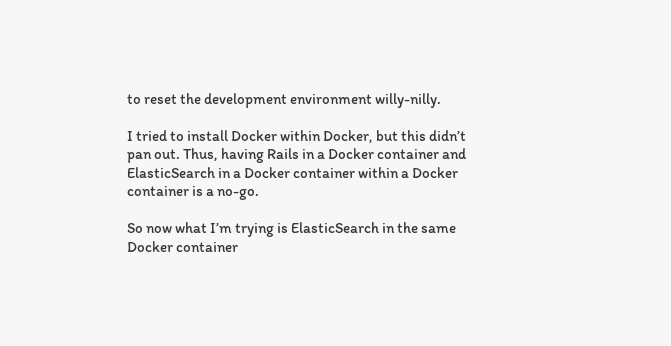to reset the development environment willy-nilly.

I tried to install Docker within Docker, but this didn’t pan out. Thus, having Rails in a Docker container and ElasticSearch in a Docker container within a Docker container is a no-go.

So now what I’m trying is ElasticSearch in the same Docker container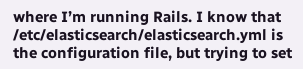where I’m running Rails. I know that /etc/elasticsearch/elasticsearch.yml is the configuration file, but trying to set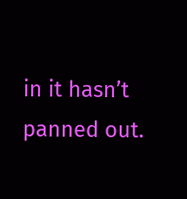in it hasn’t panned out.